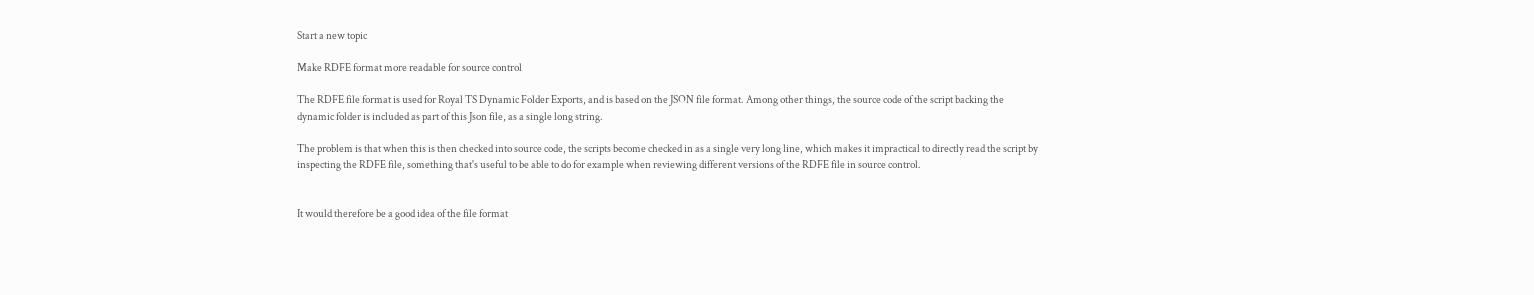Start a new topic

Make RDFE format more readable for source control

The RDFE file format is used for Royal TS Dynamic Folder Exports, and is based on the JSON file format. Among other things, the source code of the script backing the dynamic folder is included as part of this Json file, as a single long string.

The problem is that when this is then checked into source code, the scripts become checked in as a single very long line, which makes it impractical to directly read the script by inspecting the RDFE file, something that's useful to be able to do for example when reviewing different versions of the RDFE file in source control.


It would therefore be a good idea of the file format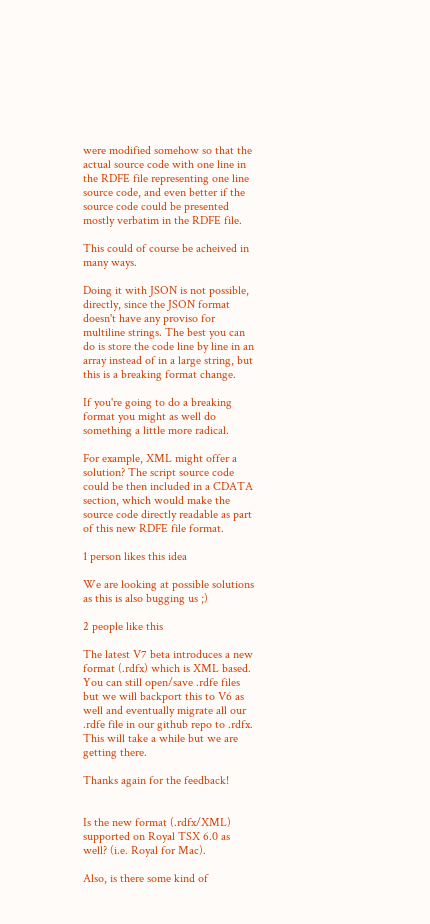were modified somehow so that the actual source code with one line in the RDFE file representing one line source code, and even better if the source code could be presented mostly verbatim in the RDFE file.

This could of course be acheived in many ways.

Doing it with JSON is not possible, directly, since the JSON format doesn't have any proviso for multiline strings. The best you can do is store the code line by line in an array instead of in a large string, but this is a breaking format change.

If you're going to do a breaking format you might as well do something a little more radical.

For example, XML might offer a solution? The script source code could be then included in a CDATA section, which would make the source code directly readable as part of this new RDFE file format.

1 person likes this idea

We are looking at possible solutions as this is also bugging us ;)

2 people like this

The latest V7 beta introduces a new format (.rdfx) which is XML based. You can still open/save .rdfe files but we will backport this to V6 as well and eventually migrate all our .rdfe file in our github repo to .rdfx. This will take a while but we are getting there.

Thanks again for the feedback!


Is the new format (.rdfx/XML) supported on Royal TSX 6.0 as well? (i.e. Royal for Mac).

Also, is there some kind of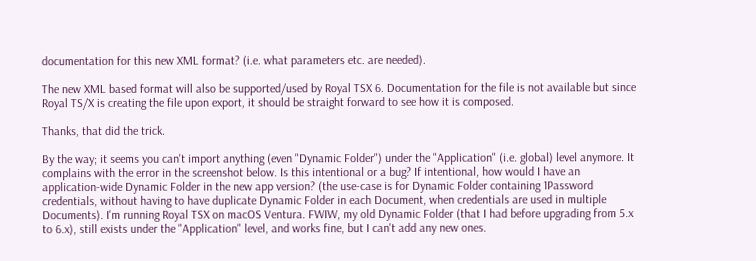documentation for this new XML format? (i.e. what parameters etc. are needed).

The new XML based format will also be supported/used by Royal TSX 6. Documentation for the file is not available but since Royal TS/X is creating the file upon export, it should be straight forward to see how it is composed.

Thanks, that did the trick.

By the way; it seems you can't import anything (even "Dynamic Folder") under the "Application" (i.e. global) level anymore. It complains with the error in the screenshot below. Is this intentional or a bug? If intentional, how would I have an application-wide Dynamic Folder in the new app version? (the use-case is for Dynamic Folder containing 1Password credentials, without having to have duplicate Dynamic Folder in each Document, when credentials are used in multiple Documents). I'm running Royal TSX on macOS Ventura. FWIW, my old Dynamic Folder (that I had before upgrading from 5.x to 6.x), still exists under the "Application" level, and works fine, but I can't add any new ones.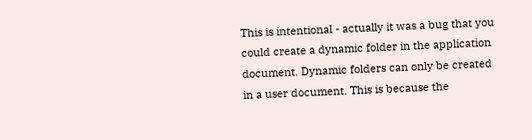This is intentional - actually it was a bug that you could create a dynamic folder in the application document. Dynamic folders can only be created in a user document. This is because the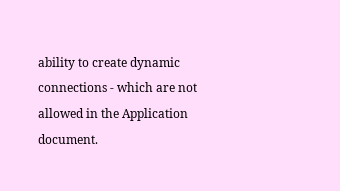ability to create dynamic connections - which are not allowed in the Application document.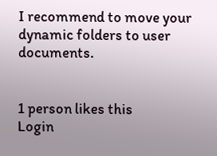I recommend to move your dynamic folders to user documents.


1 person likes this
Login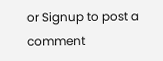or Signup to post a comment